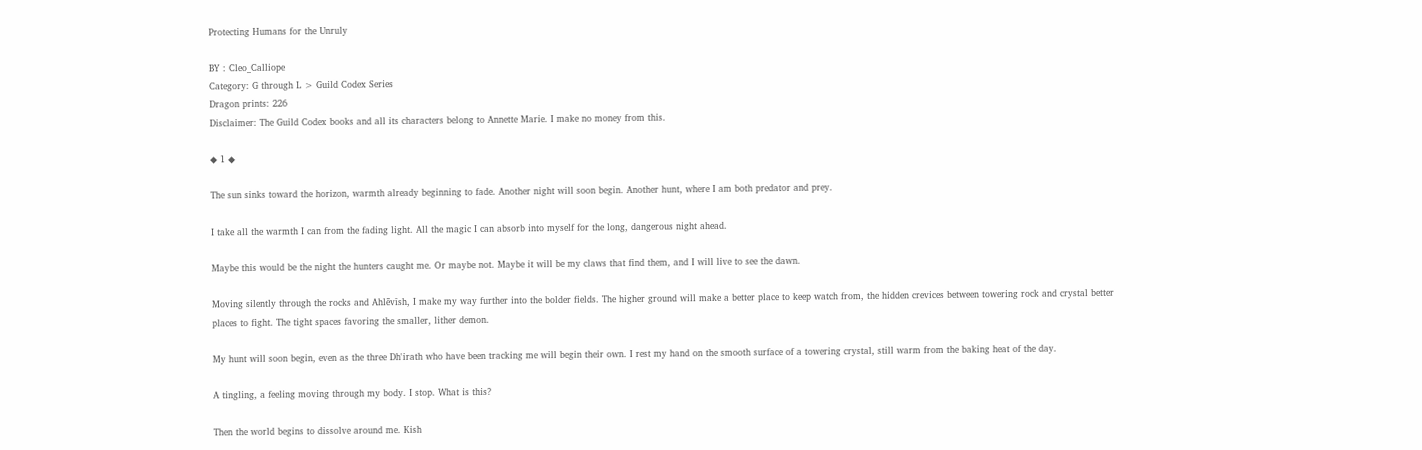Protecting Humans for the Unruly

BY : Cleo_Calliope
Category: G through L > Guild Codex Series
Dragon prints: 226
Disclaimer: The Guild Codex books and all its characters belong to Annette Marie. I make no money from this.

◆ 1 ◆

The sun sinks toward the horizon, warmth already beginning to fade. Another night will soon begin. Another hunt, where I am both predator and prey.

I take all the warmth I can from the fading light. All the magic I can absorb into myself for the long, dangerous night ahead.

Maybe this would be the night the hunters caught me. Or maybe not. Maybe it will be my claws that find them, and I will live to see the dawn.

Moving silently through the rocks and Ahlēvīsh, I make my way further into the bolder fields. The higher ground will make a better place to keep watch from, the hidden crevices between towering rock and crystal better places to fight. The tight spaces favoring the smaller, lither demon.

My hunt will soon begin, even as the three Dh'irath who have been tracking me will begin their own. I rest my hand on the smooth surface of a towering crystal, still warm from the baking heat of the day.

A tingling, a feeling moving through my body. I stop. What is this?

Then the world begins to dissolve around me. Kish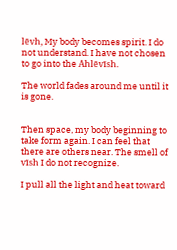lēvh, My body becomes spirit. I do not understand. I have not chosen to go into the Ahlēvīsh.

The world fades around me until it is gone.


Then space, my body beginning to take form again. I can feel that there are others near. The smell of vīsh I do not recognize.

I pull all the light and heat toward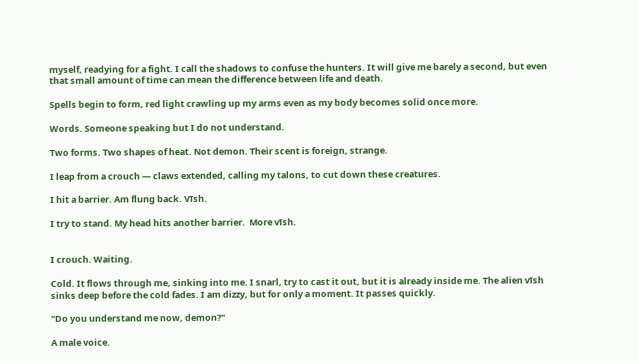myself, readying for a fight. I call the shadows to confuse the hunters. It will give me barely a second, but even that small amount of time can mean the difference between life and death.

Spells begin to form, red light crawling up my arms even as my body becomes solid once more.

Words. Someone speaking but I do not understand.

Two forms. Two shapes of heat. Not demon. Their scent is foreign, strange.

I leap from a crouch — claws extended, calling my talons, to cut down these creatures.

I hit a barrier. Am flung back. Vīsh.

I try to stand. My head hits another barrier.  More vīsh.


I crouch. Waiting.

Cold. It flows through me, sinking into me. I snarl, try to cast it out, but it is already inside me. The alien vīsh sinks deep before the cold fades. I am dizzy, but for only a moment. It passes quickly.

"Do you understand me now, demon?"

A male voice.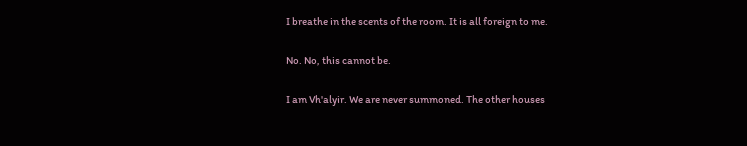I breathe in the scents of the room. It is all foreign to me.

No. No, this cannot be.

I am Vh'alyir. We are never summoned. The other houses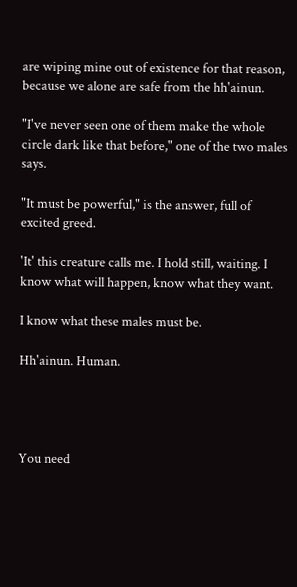are wiping mine out of existence for that reason, because we alone are safe from the hh'ainun.

"I've never seen one of them make the whole circle dark like that before," one of the two males says.

"It must be powerful," is the answer, full of excited greed.

'It' this creature calls me. I hold still, waiting. I know what will happen, know what they want.

I know what these males must be.

Hh'ainun. Human.




You need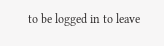to be logged in to leave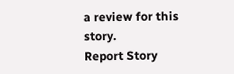a review for this story.
Report Story